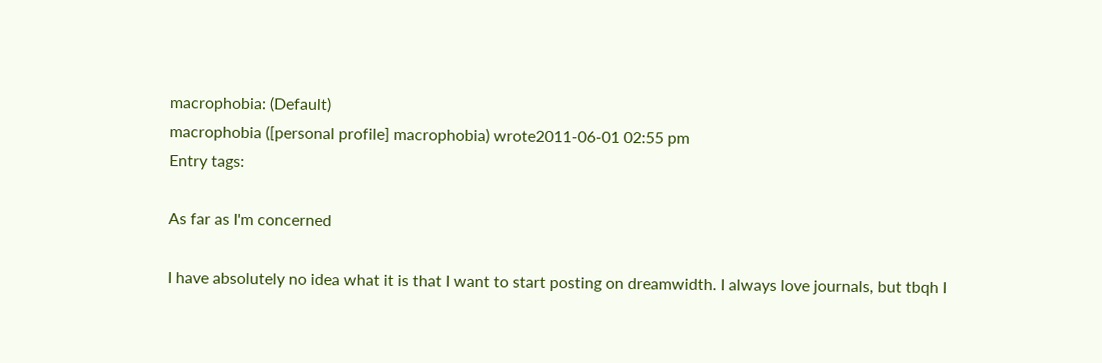macrophobia: (Default)
macrophobia ([personal profile] macrophobia) wrote2011-06-01 02:55 pm
Entry tags:

As far as I'm concerned

I have absolutely no idea what it is that I want to start posting on dreamwidth. I always love journals, but tbqh I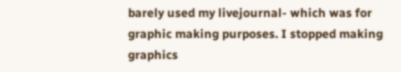barely used my livejournal- which was for graphic making purposes. I stopped making graphics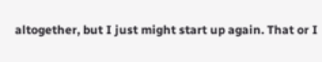altogether, but I just might start up again. That or I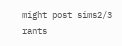might post sims2/3 rants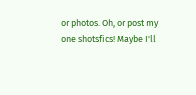or photos. Oh, or post my one shotsfics! Maybe I'll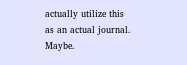actually utilize this as an actual journal. Maybe.